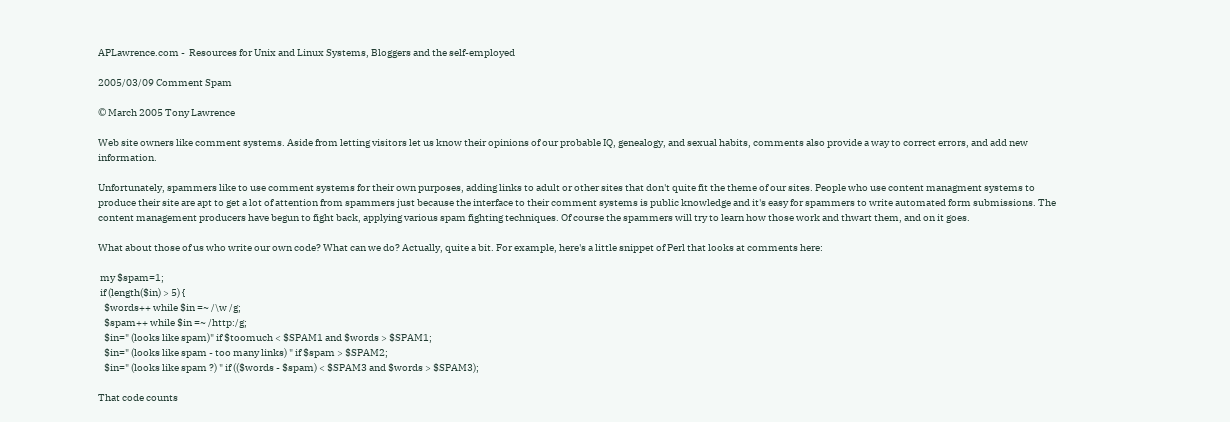APLawrence.com -  Resources for Unix and Linux Systems, Bloggers and the self-employed

2005/03/09 Comment Spam

© March 2005 Tony Lawrence

Web site owners like comment systems. Aside from letting visitors let us know their opinions of our probable IQ, genealogy, and sexual habits, comments also provide a way to correct errors, and add new information.

Unfortunately, spammers like to use comment systems for their own purposes, adding links to adult or other sites that don't quite fit the theme of our sites. People who use content managment systems to produce their site are apt to get a lot of attention from spammers just because the interface to their comment systems is public knowledge and it's easy for spammers to write automated form submissions. The content management producers have begun to fight back, applying various spam fighting techniques. Of course the spammers will try to learn how those work and thwart them, and on it goes.

What about those of us who write our own code? What can we do? Actually, quite a bit. For example, here's a little snippet of Perl that looks at comments here:

 my $spam=1;
 if (length($in) > 5) {
   $words++ while $in =~ /\w /g;
   $spam++ while $in =~ /http:/g;
   $in=" (looks like spam)" if $toomuch < $SPAM1 and $words > $SPAM1;
   $in=" (looks like spam - too many links) " if $spam > $SPAM2;
   $in=" (looks like spam ?) " if (($words - $spam) < $SPAM3 and $words > $SPAM3);

That code counts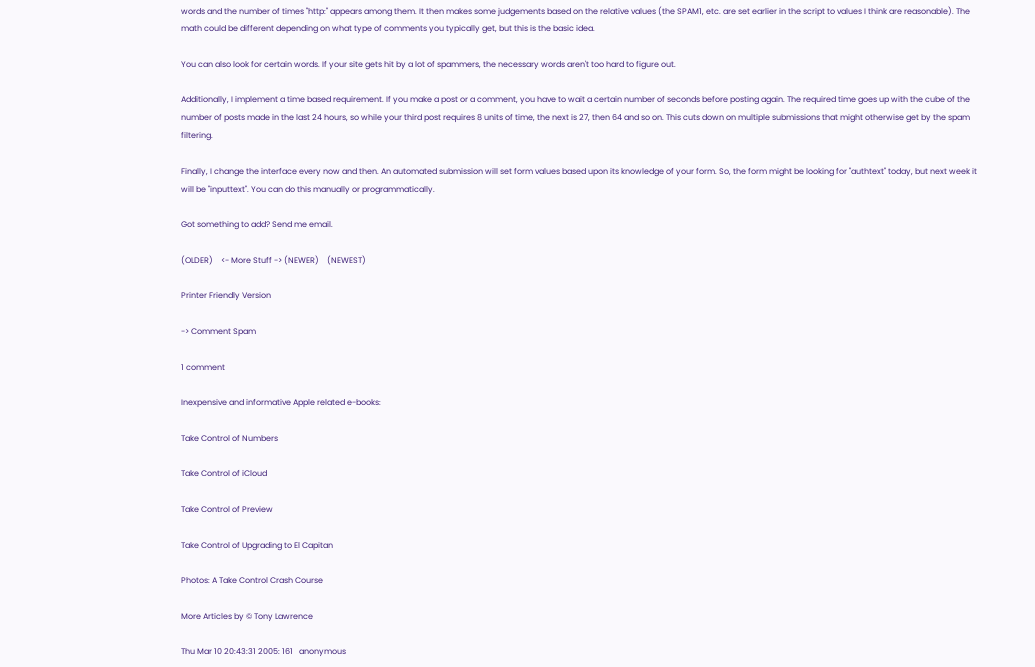words and the number of times "http:" appears among them. It then makes some judgements based on the relative values (the SPAM1, etc. are set earlier in the script to values I think are reasonable). The math could be different depending on what type of comments you typically get, but this is the basic idea.

You can also look for certain words. If your site gets hit by a lot of spammers, the necessary words aren't too hard to figure out.

Additionally, I implement a time based requirement. If you make a post or a comment, you have to wait a certain number of seconds before posting again. The required time goes up with the cube of the number of posts made in the last 24 hours, so while your third post requires 8 units of time, the next is 27, then 64 and so on. This cuts down on multiple submissions that might otherwise get by the spam filtering.

Finally, I change the interface every now and then. An automated submission will set form values based upon its knowledge of your form. So, the form might be looking for "authtext" today, but next week it will be "inputtext". You can do this manually or programmatically.

Got something to add? Send me email.

(OLDER)    <- More Stuff -> (NEWER)    (NEWEST)

Printer Friendly Version

-> Comment Spam

1 comment

Inexpensive and informative Apple related e-books:

Take Control of Numbers

Take Control of iCloud

Take Control of Preview

Take Control of Upgrading to El Capitan

Photos: A Take Control Crash Course

More Articles by © Tony Lawrence

Thu Mar 10 20:43:31 2005: 161   anonymous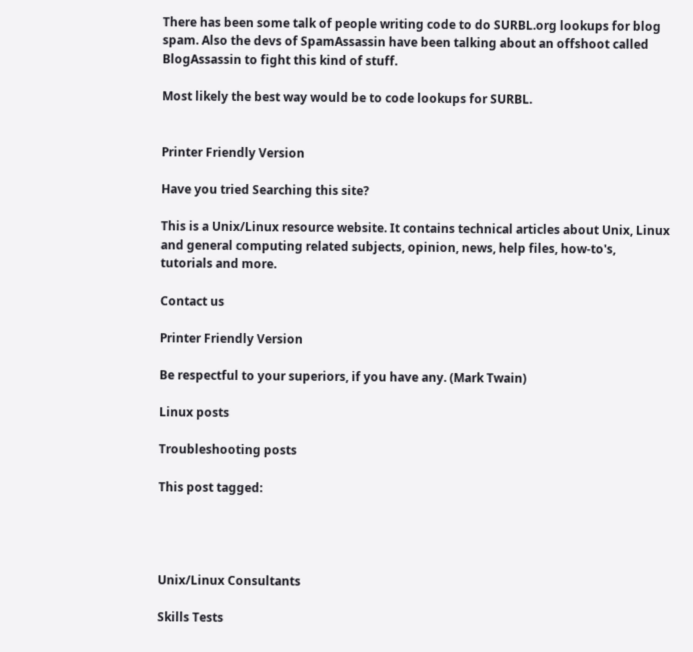There has been some talk of people writing code to do SURBL.org lookups for blog spam. Also the devs of SpamAssassin have been talking about an offshoot called BlogAssassin to fight this kind of stuff.

Most likely the best way would be to code lookups for SURBL.


Printer Friendly Version

Have you tried Searching this site?

This is a Unix/Linux resource website. It contains technical articles about Unix, Linux and general computing related subjects, opinion, news, help files, how-to's, tutorials and more.

Contact us

Printer Friendly Version

Be respectful to your superiors, if you have any. (Mark Twain)

Linux posts

Troubleshooting posts

This post tagged:




Unix/Linux Consultants

Skills Tests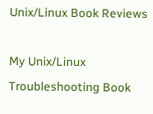Unix/Linux Book Reviews

My Unix/Linux Troubleshooting Book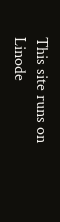This site runs on Linode